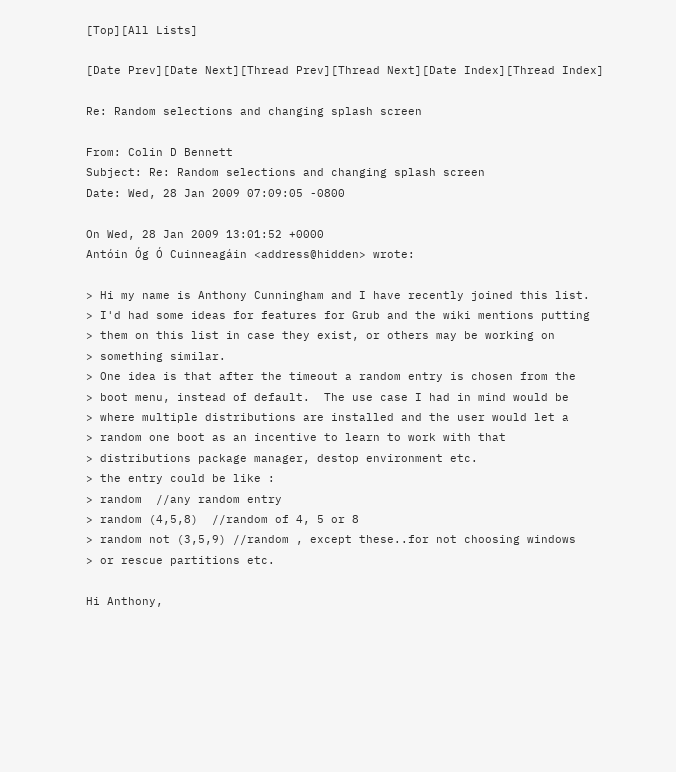[Top][All Lists]

[Date Prev][Date Next][Thread Prev][Thread Next][Date Index][Thread Index]

Re: Random selections and changing splash screen

From: Colin D Bennett
Subject: Re: Random selections and changing splash screen
Date: Wed, 28 Jan 2009 07:09:05 -0800

On Wed, 28 Jan 2009 13:01:52 +0000
Antóin Óg Ó Cuinneagáin <address@hidden> wrote:

> Hi my name is Anthony Cunningham and I have recently joined this list.
> I'd had some ideas for features for Grub and the wiki mentions putting
> them on this list in case they exist, or others may be working on
> something similar.
> One idea is that after the timeout a random entry is chosen from the
> boot menu, instead of default.  The use case I had in mind would be
> where multiple distributions are installed and the user would let a
> random one boot as an incentive to learn to work with that
> distributions package manager, destop environment etc.
> the entry could be like :
> random  //any random entry
> random (4,5,8)  //random of 4, 5 or 8
> random not (3,5,9) //random , except these..for not choosing windows
> or rescue partitions etc.

Hi Anthony,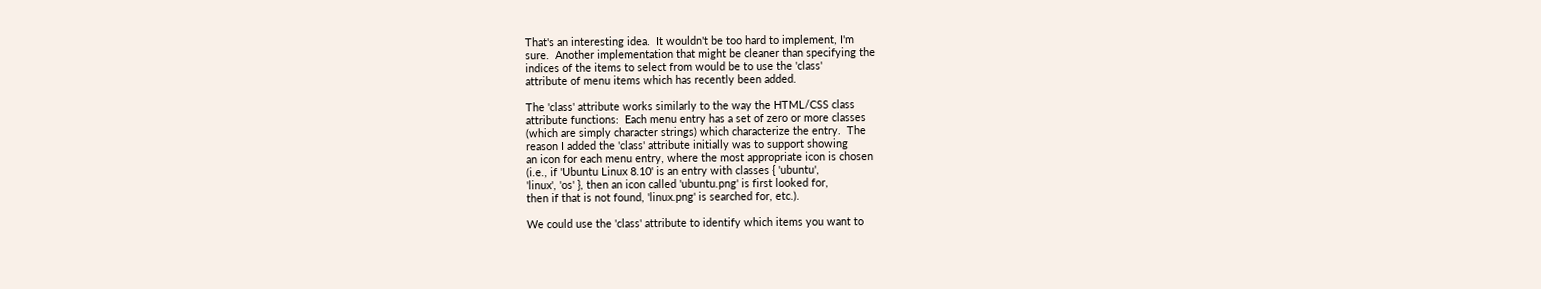That's an interesting idea.  It wouldn't be too hard to implement, I'm
sure.  Another implementation that might be cleaner than specifying the
indices of the items to select from would be to use the 'class'
attribute of menu items which has recently been added.

The 'class' attribute works similarly to the way the HTML/CSS class
attribute functions:  Each menu entry has a set of zero or more classes
(which are simply character strings) which characterize the entry.  The
reason I added the 'class' attribute initially was to support showing
an icon for each menu entry, where the most appropriate icon is chosen
(i.e., if 'Ubuntu Linux 8.10' is an entry with classes { 'ubuntu',
'linux', 'os' }, then an icon called 'ubuntu.png' is first looked for,
then if that is not found, 'linux.png' is searched for, etc.).

We could use the 'class' attribute to identify which items you want to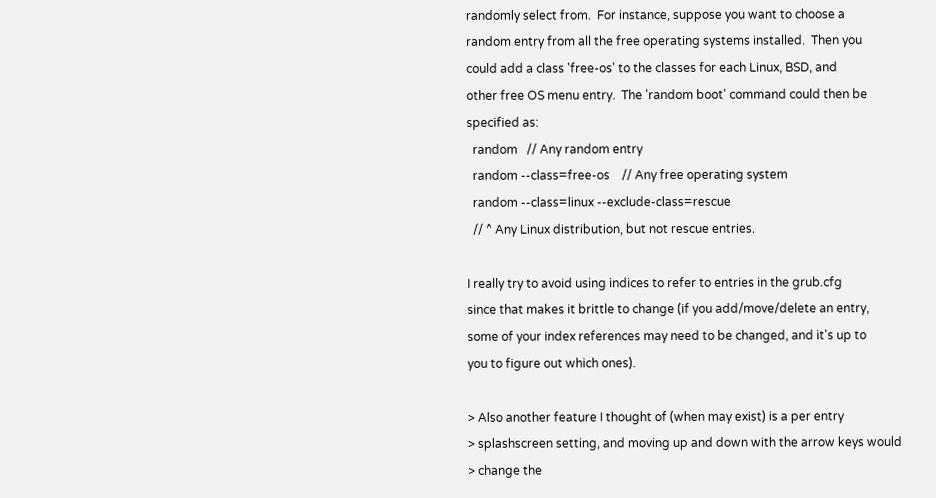randomly select from.  For instance, suppose you want to choose a
random entry from all the free operating systems installed.  Then you
could add a class 'free-os' to the classes for each Linux, BSD, and
other free OS menu entry.  The 'random boot' command could then be
specified as:
  random   // Any random entry
  random --class=free-os    // Any free operating system
  random --class=linux --exclude-class=rescue
  // ^ Any Linux distribution, but not rescue entries.

I really try to avoid using indices to refer to entries in the grub.cfg
since that makes it brittle to change (if you add/move/delete an entry,
some of your index references may need to be changed, and it's up to
you to figure out which ones).

> Also another feature I thought of (when may exist) is a per entry
> splashscreen setting, and moving up and down with the arrow keys would
> change the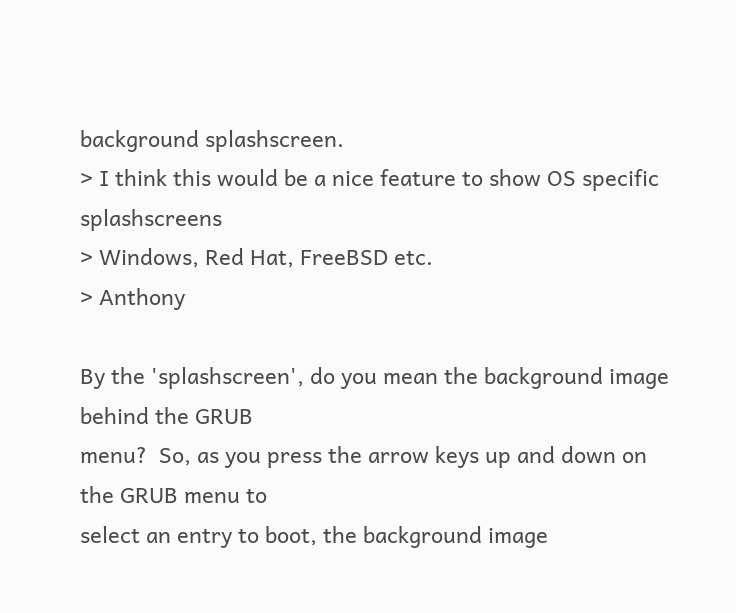background splashscreen.
> I think this would be a nice feature to show OS specific splashscreens
> Windows, Red Hat, FreeBSD etc.
> Anthony

By the 'splashscreen', do you mean the background image behind the GRUB
menu?  So, as you press the arrow keys up and down on the GRUB menu to
select an entry to boot, the background image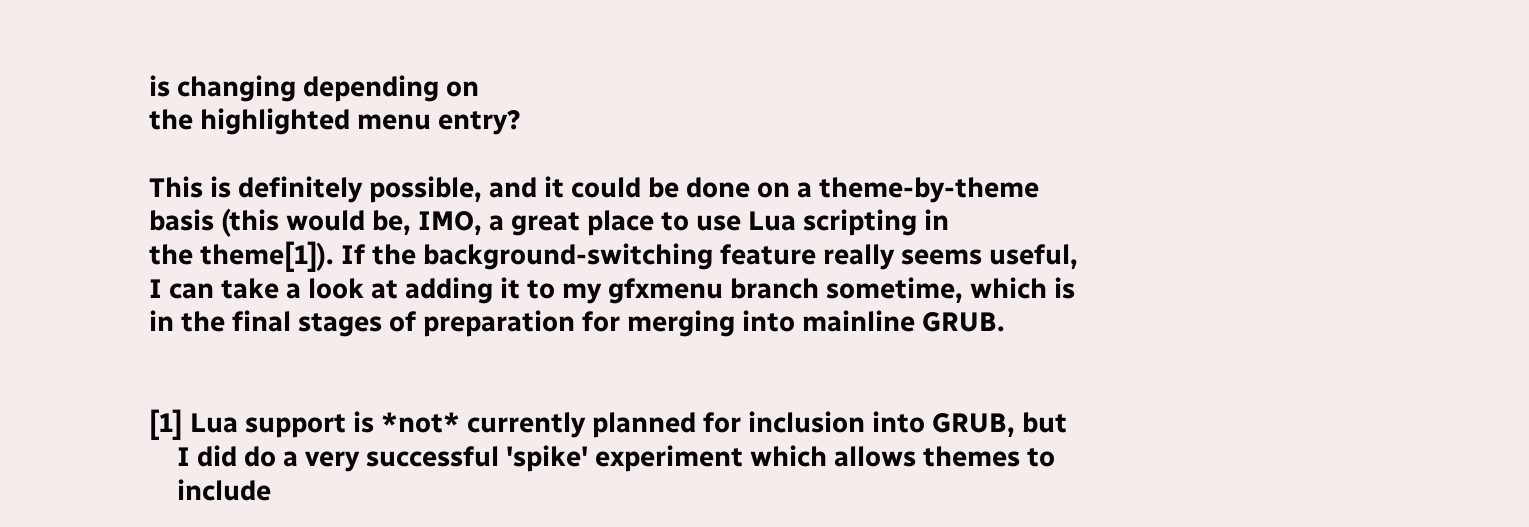is changing depending on
the highlighted menu entry?

This is definitely possible, and it could be done on a theme-by-theme
basis (this would be, IMO, a great place to use Lua scripting in
the theme[1]). If the background-switching feature really seems useful,
I can take a look at adding it to my gfxmenu branch sometime, which is
in the final stages of preparation for merging into mainline GRUB.


[1] Lua support is *not* currently planned for inclusion into GRUB, but
    I did do a very successful 'spike' experiment which allows themes to
    include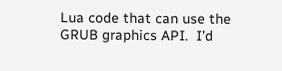Lua code that can use the GRUB graphics API.  I'd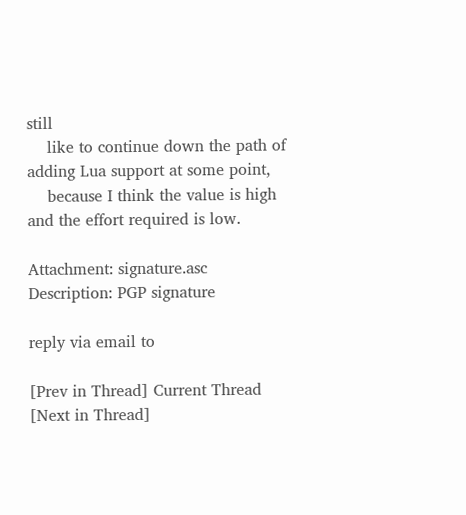still
    like to continue down the path of adding Lua support at some point,
    because I think the value is high and the effort required is low.

Attachment: signature.asc
Description: PGP signature

reply via email to

[Prev in Thread] Current Thread [Next in Thread]